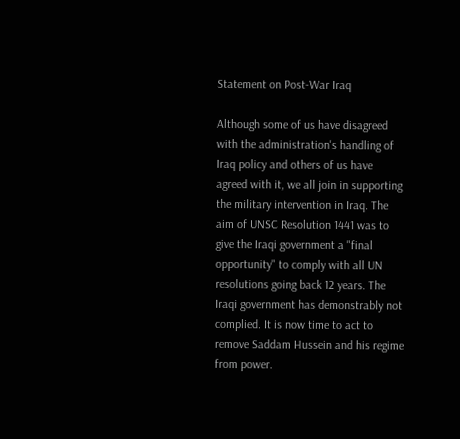Statement on Post-War Iraq

Although some of us have disagreed with the administration's handling of Iraq policy and others of us have agreed with it, we all join in supporting the military intervention in Iraq. The aim of UNSC Resolution 1441 was to give the Iraqi government a "final opportunity" to comply with all UN resolutions going back 12 years. The Iraqi government has demonstrably not complied. It is now time to act to remove Saddam Hussein and his regime from power.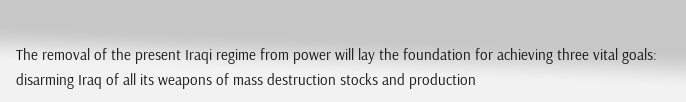The removal of the present Iraqi regime from power will lay the foundation for achieving three vital goals: disarming Iraq of all its weapons of mass destruction stocks and production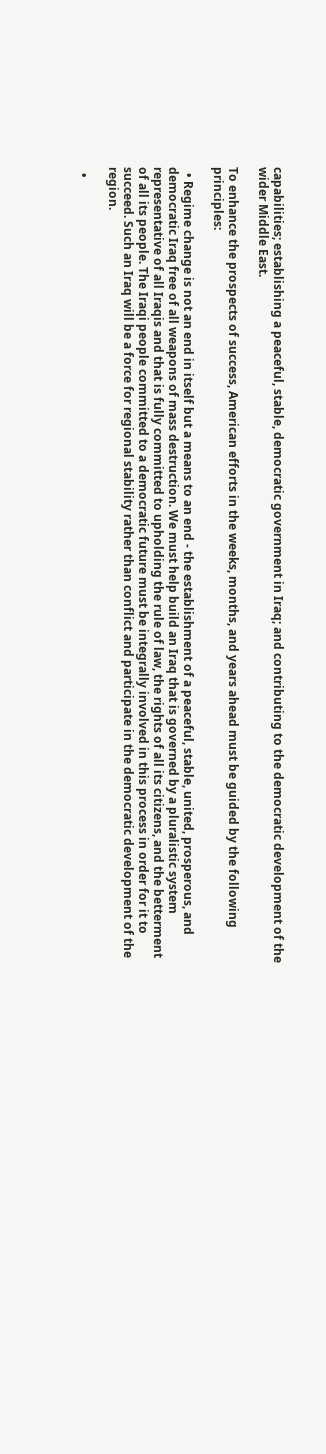capabilities; establishing a peaceful, stable, democratic government in Iraq; and contributing to the democratic development of the wider Middle East.

To enhance the prospects of success, American efforts in the weeks, months, and years ahead must be guided by the following principles:

  • Regime change is not an end in itself but a means to an end - the establishment of a peaceful, stable, united, prosperous, and democratic Iraq free of all weapons of mass destruction. We must help build an Iraq that is governed by a pluralistic system representative of all Iraqis and that is fully committed to upholding the rule of law, the rights of all its citizens, and the betterment of all its people. The Iraqi people committed to a democratic future must be integrally involved in this process in order for it to succeed. Such an Iraq will be a force for regional stability rather than conflict and participate in the democratic development of the region.

  •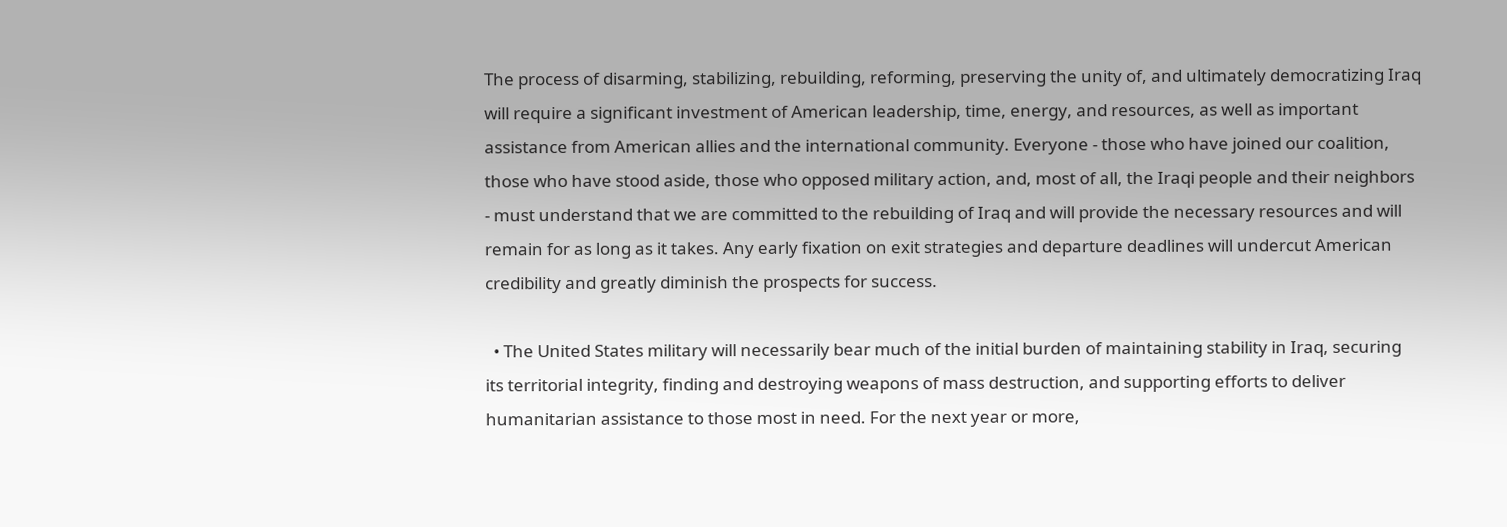The process of disarming, stabilizing, rebuilding, reforming, preserving the unity of, and ultimately democratizing Iraq will require a significant investment of American leadership, time, energy, and resources, as well as important assistance from American allies and the international community. Everyone - those who have joined our coalition, those who have stood aside, those who opposed military action, and, most of all, the Iraqi people and their neighbors - must understand that we are committed to the rebuilding of Iraq and will provide the necessary resources and will remain for as long as it takes. Any early fixation on exit strategies and departure deadlines will undercut American credibility and greatly diminish the prospects for success.

  • The United States military will necessarily bear much of the initial burden of maintaining stability in Iraq, securing its territorial integrity, finding and destroying weapons of mass destruction, and supporting efforts to deliver humanitarian assistance to those most in need. For the next year or more,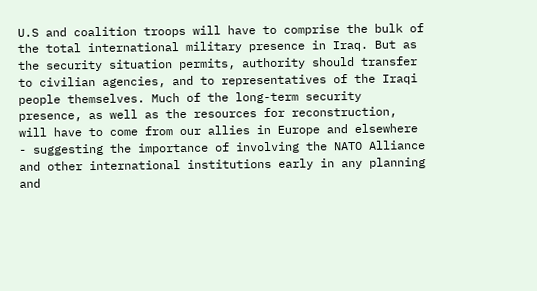U.S and coalition troops will have to comprise the bulk of the total international military presence in Iraq. But as the security situation permits, authority should transfer to civilian agencies, and to representatives of the Iraqi people themselves. Much of the long-term security presence, as well as the resources for reconstruction, will have to come from our allies in Europe and elsewhere - suggesting the importance of involving the NATO Alliance and other international institutions early in any planning and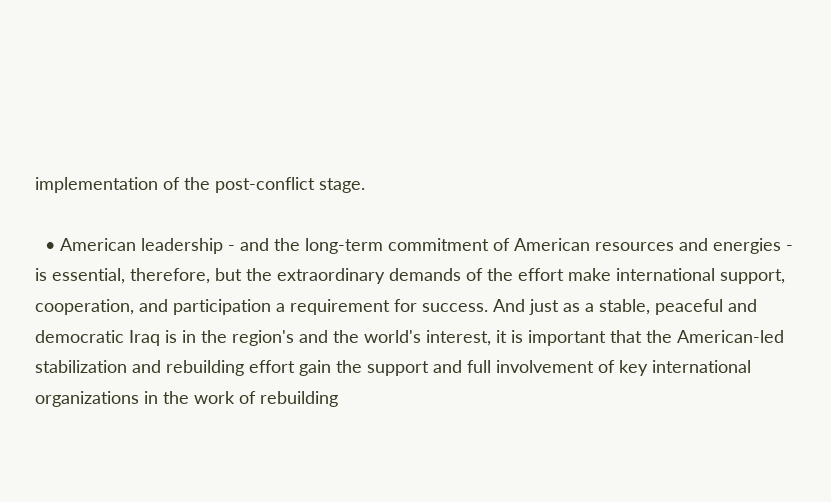implementation of the post-conflict stage.

  • American leadership - and the long-term commitment of American resources and energies - is essential, therefore, but the extraordinary demands of the effort make international support, cooperation, and participation a requirement for success. And just as a stable, peaceful and democratic Iraq is in the region's and the world's interest, it is important that the American-led stabilization and rebuilding effort gain the support and full involvement of key international organizations in the work of rebuilding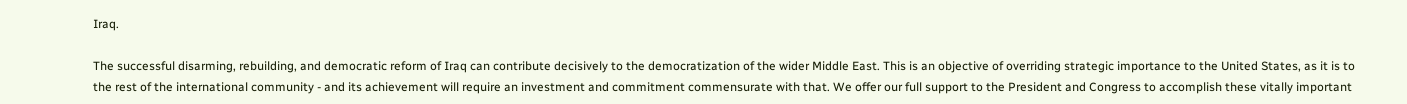Iraq.

The successful disarming, rebuilding, and democratic reform of Iraq can contribute decisively to the democratization of the wider Middle East. This is an objective of overriding strategic importance to the United States, as it is to the rest of the international community - and its achievement will require an investment and commitment commensurate with that. We offer our full support to the President and Congress to accomplish these vitally important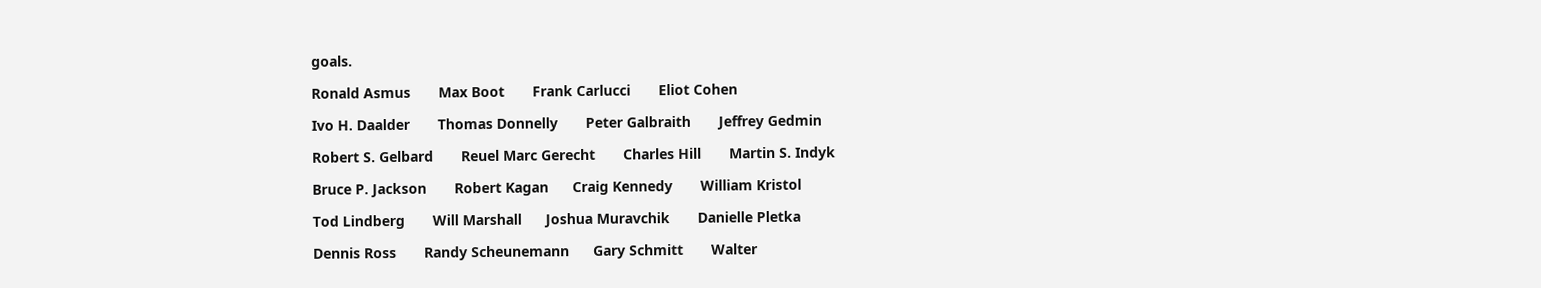goals.

Ronald Asmus       Max Boot       Frank Carlucci       Eliot Cohen

Ivo H. Daalder       Thomas Donnelly       Peter Galbraith       Jeffrey Gedmin

Robert S. Gelbard       Reuel Marc Gerecht       Charles Hill       Martin S. Indyk

Bruce P. Jackson       Robert Kagan      Craig Kennedy       William Kristol

Tod Lindberg       Will Marshall      Joshua Muravchik       Danielle Pletka

Dennis Ross       Randy Scheunemann      Gary Schmitt       Walter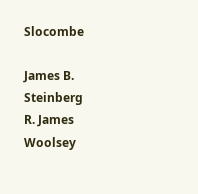Slocombe

James B. Steinberg       R. James Woolsey